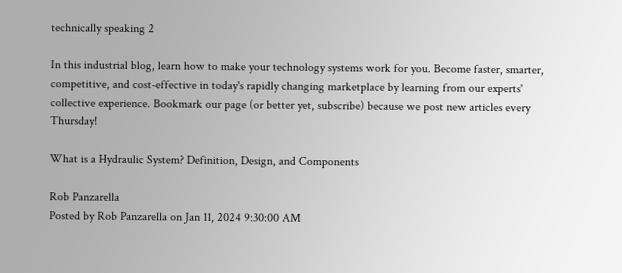technically speaking 2

In this industrial blog, learn how to make your technology systems work for you. Become faster, smarter, competitive, and cost-effective in today's rapidly changing marketplace by learning from our experts' collective experience. Bookmark our page (or better yet, subscribe) because we post new articles every Thursday!

What is a Hydraulic System? Definition, Design, and Components

Rob Panzarella
Posted by Rob Panzarella on Jan 11, 2024 9:30:00 AM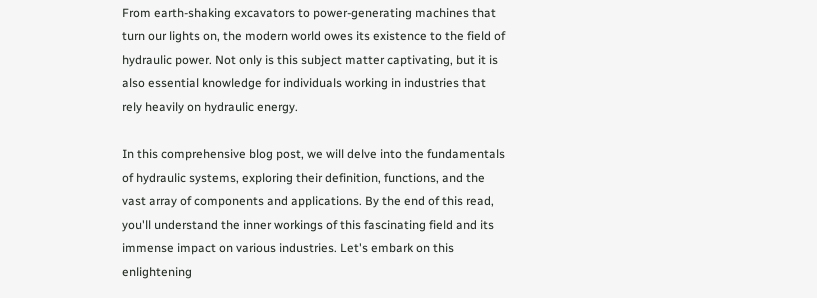From earth-shaking excavators to power-generating machines that turn our lights on, the modern world owes its existence to the field of hydraulic power. Not only is this subject matter captivating, but it is also essential knowledge for individuals working in industries that rely heavily on hydraulic energy.

In this comprehensive blog post, we will delve into the fundamentals of hydraulic systems, exploring their definition, functions, and the vast array of components and applications. By the end of this read, you'll understand the inner workings of this fascinating field and its immense impact on various industries. Let's embark on this enlightening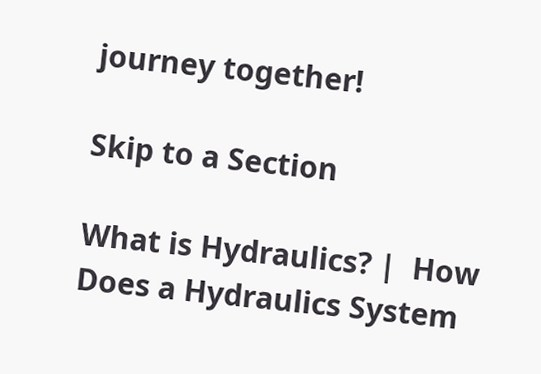journey together!

Skip to a Section

What is Hydraulics? |  How Does a Hydraulics System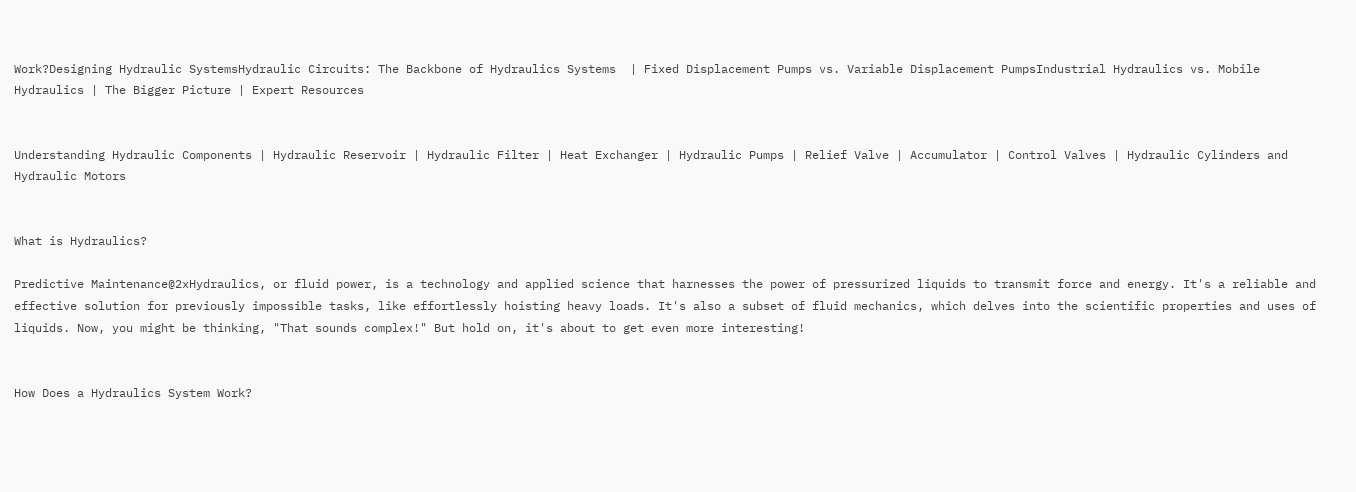Work?Designing Hydraulic SystemsHydraulic Circuits: The Backbone of Hydraulics Systems  | Fixed Displacement Pumps vs. Variable Displacement PumpsIndustrial Hydraulics vs. Mobile Hydraulics | The Bigger Picture | Expert Resources


Understanding Hydraulic Components | Hydraulic Reservoir | Hydraulic Filter | Heat Exchanger | Hydraulic Pumps | Relief Valve | Accumulator | Control Valves | Hydraulic Cylinders and Hydraulic Motors


What is Hydraulics?

Predictive Maintenance@2xHydraulics, or fluid power, is a technology and applied science that harnesses the power of pressurized liquids to transmit force and energy. It's a reliable and effective solution for previously impossible tasks, like effortlessly hoisting heavy loads. It's also a subset of fluid mechanics, which delves into the scientific properties and uses of liquids. Now, you might be thinking, "That sounds complex!" But hold on, it's about to get even more interesting!


How Does a Hydraulics System Work?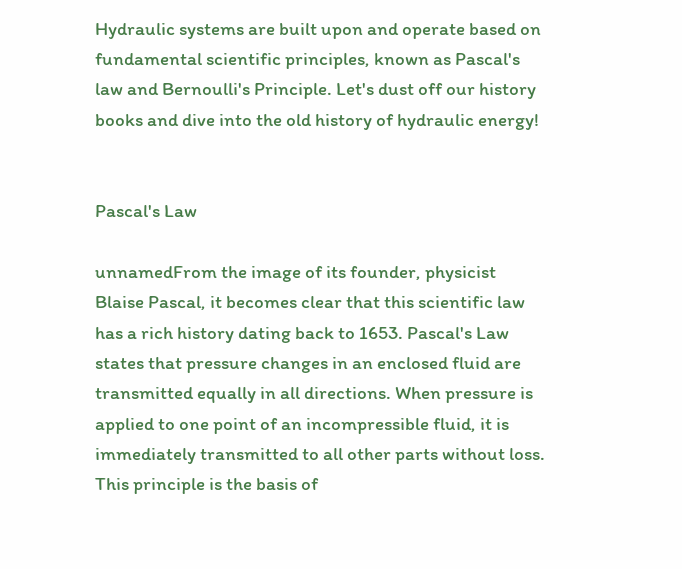Hydraulic systems are built upon and operate based on fundamental scientific principles, known as Pascal's law and Bernoulli's Principle. Let's dust off our history books and dive into the old history of hydraulic energy!


Pascal's Law

unnamedFrom the image of its founder, physicist Blaise Pascal, it becomes clear that this scientific law has a rich history dating back to 1653. Pascal's Law states that pressure changes in an enclosed fluid are transmitted equally in all directions. When pressure is applied to one point of an incompressible fluid, it is immediately transmitted to all other parts without loss. This principle is the basis of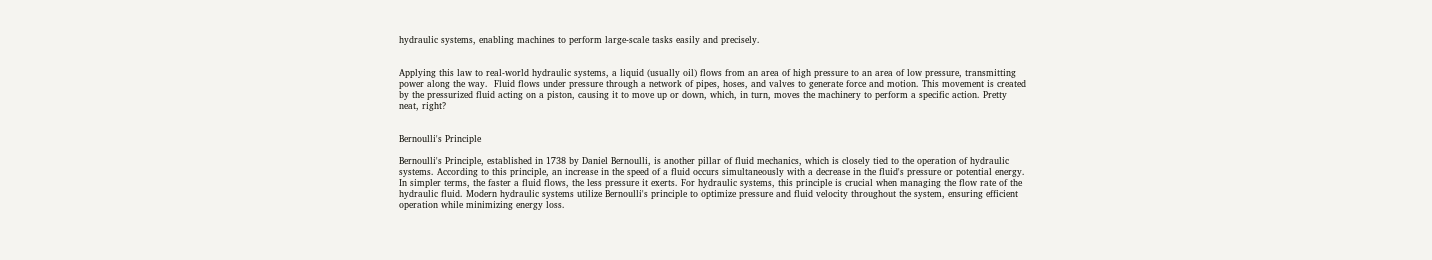hydraulic systems, enabling machines to perform large-scale tasks easily and precisely.


Applying this law to real-world hydraulic systems, a liquid (usually oil) flows from an area of high pressure to an area of low pressure, transmitting power along the way.  Fluid flows under pressure through a network of pipes, hoses, and valves to generate force and motion. This movement is created by the pressurized fluid acting on a piston, causing it to move up or down, which, in turn, moves the machinery to perform a specific action. Pretty neat, right?


Bernoulli's Principle

Bernoulli's Principle, established in 1738 by Daniel Bernoulli, is another pillar of fluid mechanics, which is closely tied to the operation of hydraulic systems. According to this principle, an increase in the speed of a fluid occurs simultaneously with a decrease in the fluid's pressure or potential energy. In simpler terms, the faster a fluid flows, the less pressure it exerts. For hydraulic systems, this principle is crucial when managing the flow rate of the hydraulic fluid. Modern hydraulic systems utilize Bernoulli's principle to optimize pressure and fluid velocity throughout the system, ensuring efficient operation while minimizing energy loss.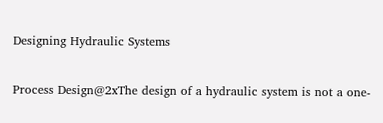Designing Hydraulic Systems

Process Design@2xThe design of a hydraulic system is not a one-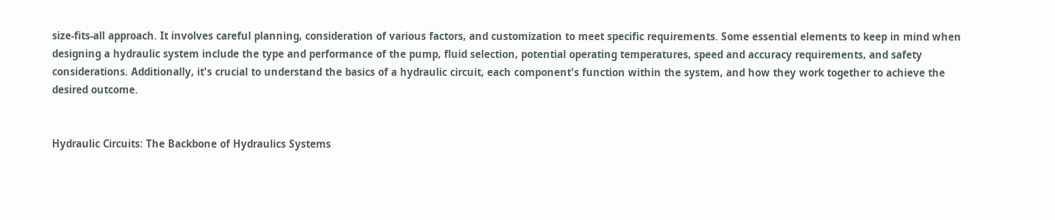size-fits-all approach. It involves careful planning, consideration of various factors, and customization to meet specific requirements. Some essential elements to keep in mind when designing a hydraulic system include the type and performance of the pump, fluid selection, potential operating temperatures, speed and accuracy requirements, and safety considerations. Additionally, it's crucial to understand the basics of a hydraulic circuit, each component's function within the system, and how they work together to achieve the desired outcome.


Hydraulic Circuits: The Backbone of Hydraulics Systems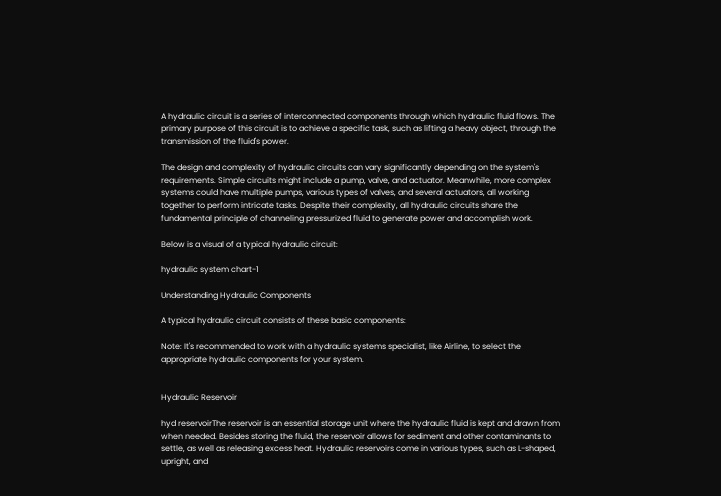A hydraulic circuit is a series of interconnected components through which hydraulic fluid flows. The primary purpose of this circuit is to achieve a specific task, such as lifting a heavy object, through the transmission of the fluid's power.

The design and complexity of hydraulic circuits can vary significantly depending on the system's requirements. Simple circuits might include a pump, valve, and actuator. Meanwhile, more complex systems could have multiple pumps, various types of valves, and several actuators, all working together to perform intricate tasks. Despite their complexity, all hydraulic circuits share the fundamental principle of channeling pressurized fluid to generate power and accomplish work.

Below is a visual of a typical hydraulic circuit:

hydraulic system chart-1

Understanding Hydraulic Components

A typical hydraulic circuit consists of these basic components:

Note: It's recommended to work with a hydraulic systems specialist, like Airline, to select the appropriate hydraulic components for your system.


Hydraulic Reservoir

hyd reservoirThe reservoir is an essential storage unit where the hydraulic fluid is kept and drawn from when needed. Besides storing the fluid, the reservoir allows for sediment and other contaminants to settle, as well as releasing excess heat. Hydraulic reservoirs come in various types, such as L-shaped, upright, and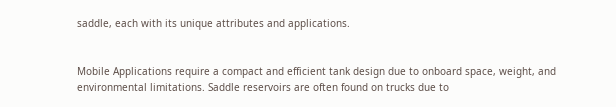saddle, each with its unique attributes and applications.


Mobile Applications require a compact and efficient tank design due to onboard space, weight, and environmental limitations. Saddle reservoirs are often found on trucks due to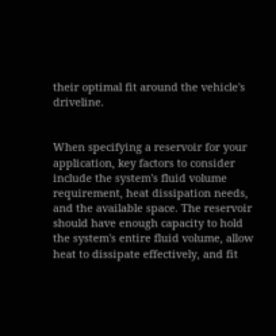their optimal fit around the vehicle's driveline.


When specifying a reservoir for your application, key factors to consider include the system's fluid volume requirement, heat dissipation needs, and the available space. The reservoir should have enough capacity to hold the system's entire fluid volume, allow heat to dissipate effectively, and fit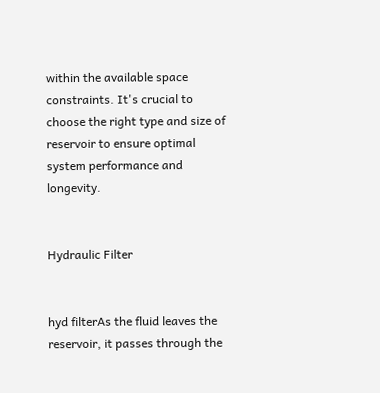within the available space constraints. It's crucial to choose the right type and size of reservoir to ensure optimal system performance and longevity.


Hydraulic Filter


hyd filterAs the fluid leaves the reservoir, it passes through the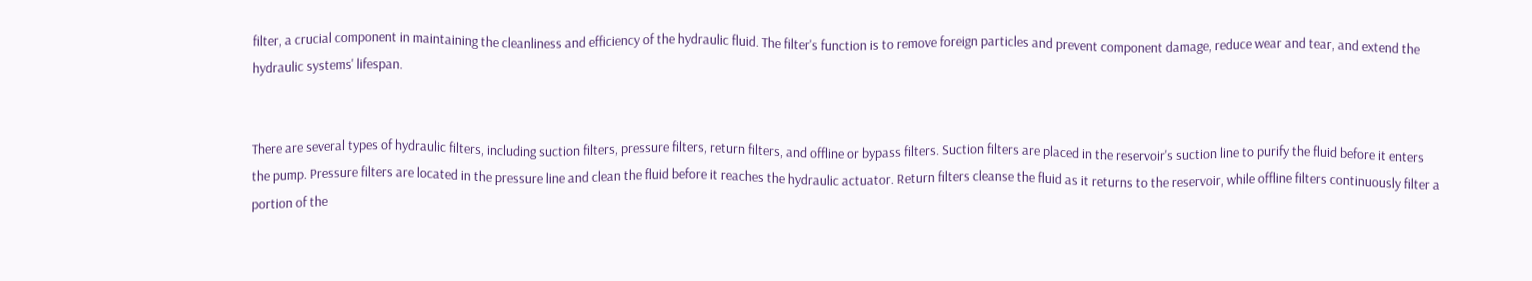filter, a crucial component in maintaining the cleanliness and efficiency of the hydraulic fluid. The filter's function is to remove foreign particles and prevent component damage, reduce wear and tear, and extend the hydraulic systems' lifespan.


There are several types of hydraulic filters, including suction filters, pressure filters, return filters, and offline or bypass filters. Suction filters are placed in the reservoir's suction line to purify the fluid before it enters the pump. Pressure filters are located in the pressure line and clean the fluid before it reaches the hydraulic actuator. Return filters cleanse the fluid as it returns to the reservoir, while offline filters continuously filter a portion of the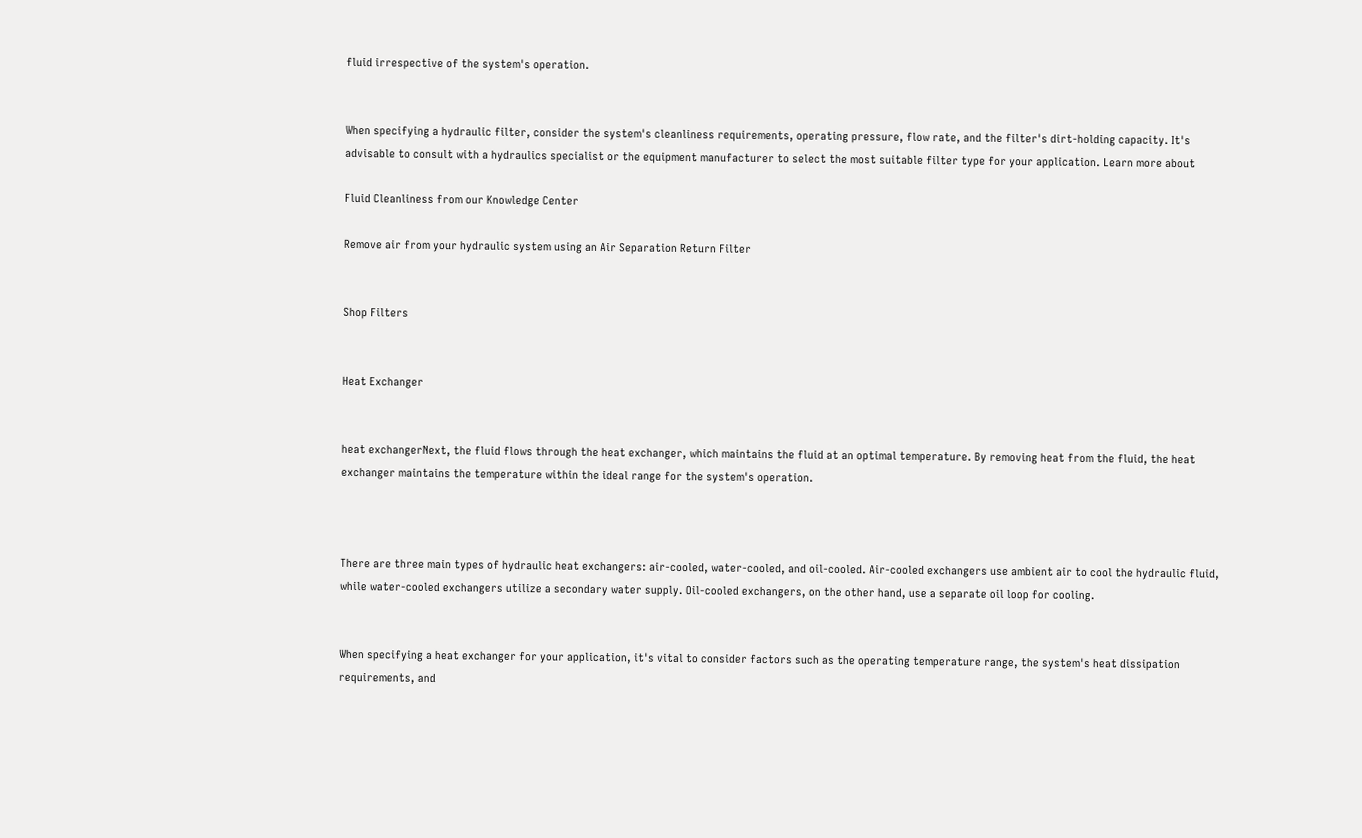fluid irrespective of the system's operation.


When specifying a hydraulic filter, consider the system's cleanliness requirements, operating pressure, flow rate, and the filter's dirt-holding capacity. It's advisable to consult with a hydraulics specialist or the equipment manufacturer to select the most suitable filter type for your application. Learn more about

Fluid Cleanliness from our Knowledge Center

Remove air from your hydraulic system using an Air Separation Return Filter


Shop Filters


Heat Exchanger


heat exchangerNext, the fluid flows through the heat exchanger, which maintains the fluid at an optimal temperature. By removing heat from the fluid, the heat exchanger maintains the temperature within the ideal range for the system's operation.



There are three main types of hydraulic heat exchangers: air-cooled, water-cooled, and oil-cooled. Air-cooled exchangers use ambient air to cool the hydraulic fluid, while water-cooled exchangers utilize a secondary water supply. Oil-cooled exchangers, on the other hand, use a separate oil loop for cooling.


When specifying a heat exchanger for your application, it's vital to consider factors such as the operating temperature range, the system's heat dissipation requirements, and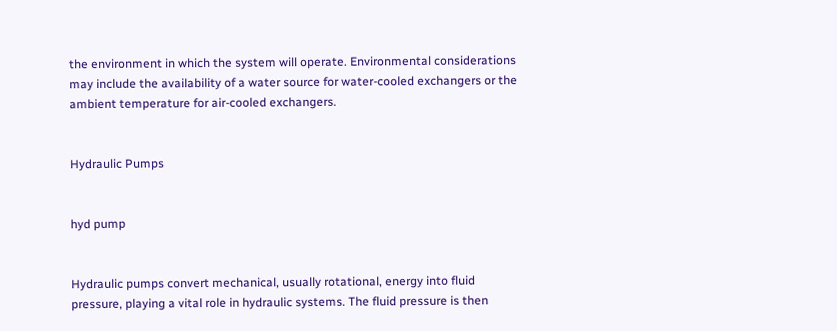the environment in which the system will operate. Environmental considerations may include the availability of a water source for water-cooled exchangers or the ambient temperature for air-cooled exchangers.


Hydraulic Pumps


hyd pump


Hydraulic pumps convert mechanical, usually rotational, energy into fluid pressure, playing a vital role in hydraulic systems. The fluid pressure is then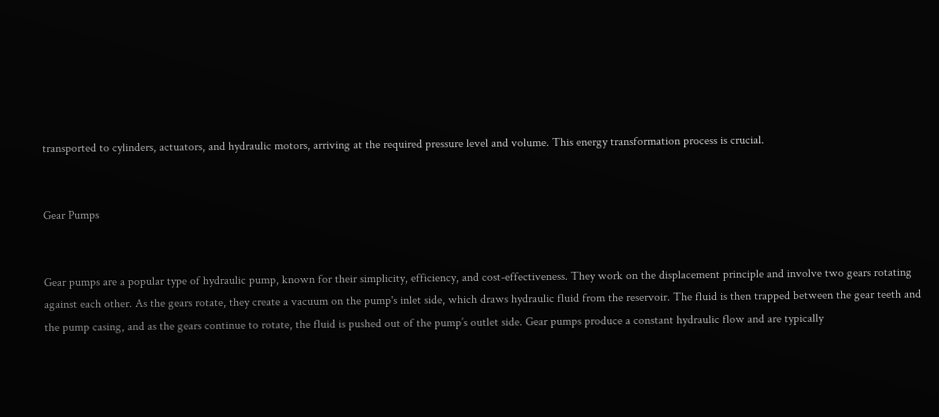transported to cylinders, actuators, and hydraulic motors, arriving at the required pressure level and volume. This energy transformation process is crucial.


Gear Pumps


Gear pumps are a popular type of hydraulic pump, known for their simplicity, efficiency, and cost-effectiveness. They work on the displacement principle and involve two gears rotating against each other. As the gears rotate, they create a vacuum on the pump's inlet side, which draws hydraulic fluid from the reservoir. The fluid is then trapped between the gear teeth and the pump casing, and as the gears continue to rotate, the fluid is pushed out of the pump’s outlet side. Gear pumps produce a constant hydraulic flow and are typically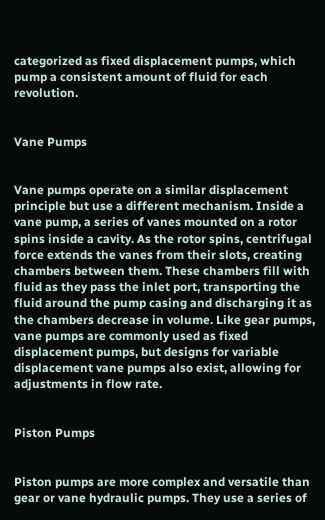categorized as fixed displacement pumps, which pump a consistent amount of fluid for each revolution.


Vane Pumps


Vane pumps operate on a similar displacement principle but use a different mechanism. Inside a vane pump, a series of vanes mounted on a rotor spins inside a cavity. As the rotor spins, centrifugal force extends the vanes from their slots, creating chambers between them. These chambers fill with fluid as they pass the inlet port, transporting the fluid around the pump casing and discharging it as the chambers decrease in volume. Like gear pumps, vane pumps are commonly used as fixed displacement pumps, but designs for variable displacement vane pumps also exist, allowing for adjustments in flow rate.


Piston Pumps


Piston pumps are more complex and versatile than gear or vane hydraulic pumps. They use a series of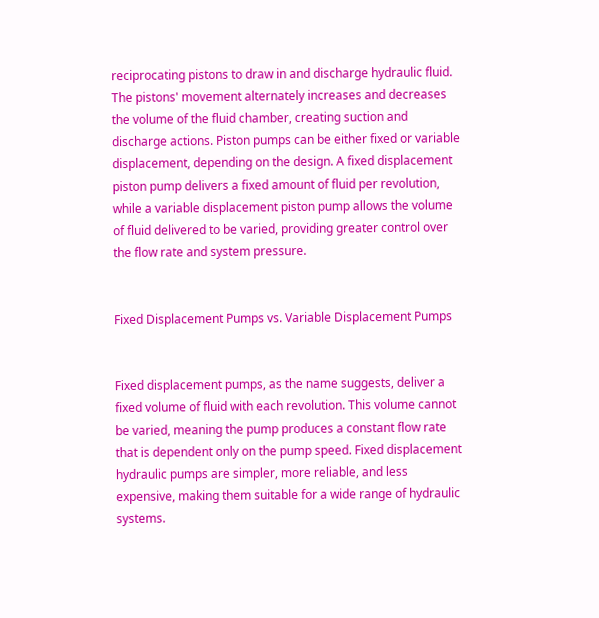reciprocating pistons to draw in and discharge hydraulic fluid. The pistons' movement alternately increases and decreases the volume of the fluid chamber, creating suction and discharge actions. Piston pumps can be either fixed or variable displacement, depending on the design. A fixed displacement piston pump delivers a fixed amount of fluid per revolution, while a variable displacement piston pump allows the volume of fluid delivered to be varied, providing greater control over the flow rate and system pressure.


Fixed Displacement Pumps vs. Variable Displacement Pumps


Fixed displacement pumps, as the name suggests, deliver a fixed volume of fluid with each revolution. This volume cannot be varied, meaning the pump produces a constant flow rate that is dependent only on the pump speed. Fixed displacement hydraulic pumps are simpler, more reliable, and less expensive, making them suitable for a wide range of hydraulic systems.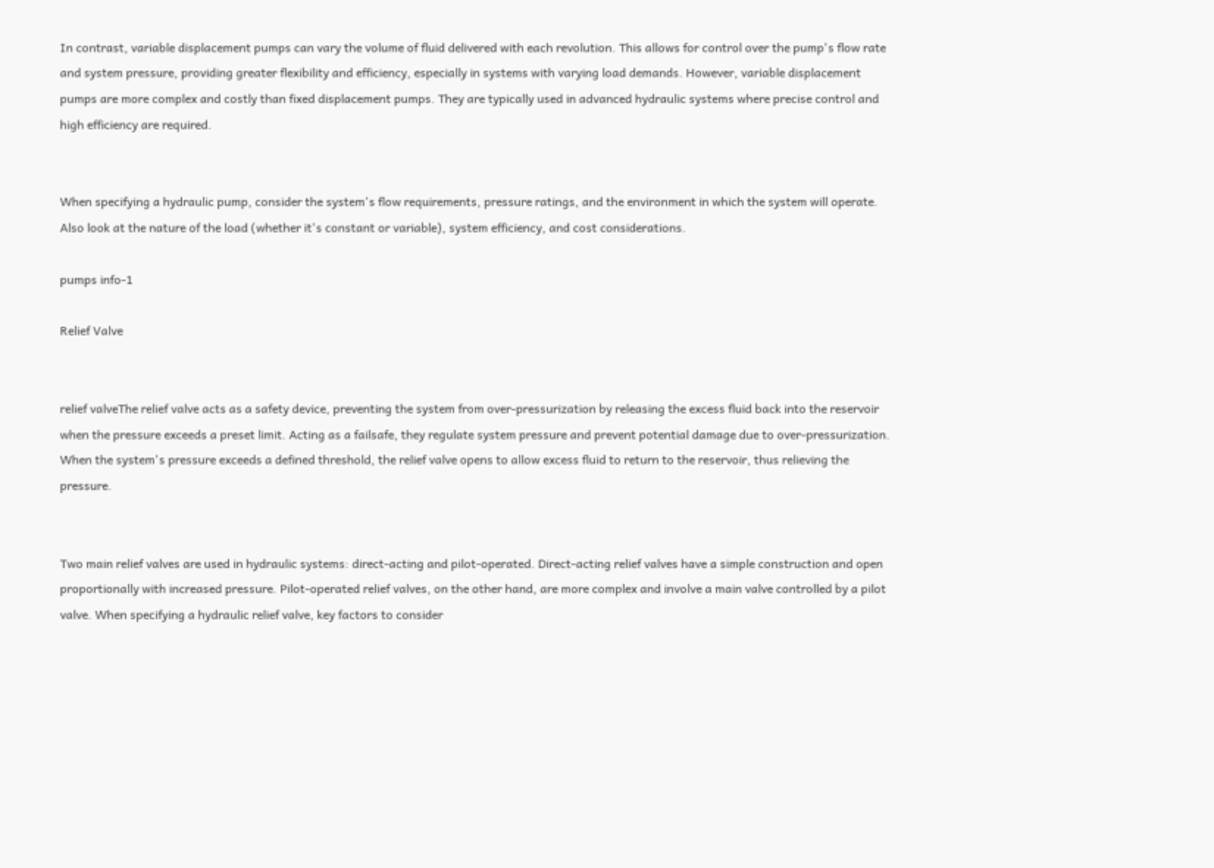In contrast, variable displacement pumps can vary the volume of fluid delivered with each revolution. This allows for control over the pump's flow rate and system pressure, providing greater flexibility and efficiency, especially in systems with varying load demands. However, variable displacement pumps are more complex and costly than fixed displacement pumps. They are typically used in advanced hydraulic systems where precise control and high efficiency are required.


When specifying a hydraulic pump, consider the system's flow requirements, pressure ratings, and the environment in which the system will operate. Also look at the nature of the load (whether it's constant or variable), system efficiency, and cost considerations.

pumps info-1

Relief Valve


relief valveThe relief valve acts as a safety device, preventing the system from over-pressurization by releasing the excess fluid back into the reservoir when the pressure exceeds a preset limit. Acting as a failsafe, they regulate system pressure and prevent potential damage due to over-pressurization. When the system's pressure exceeds a defined threshold, the relief valve opens to allow excess fluid to return to the reservoir, thus relieving the pressure.


Two main relief valves are used in hydraulic systems: direct-acting and pilot-operated. Direct-acting relief valves have a simple construction and open proportionally with increased pressure. Pilot-operated relief valves, on the other hand, are more complex and involve a main valve controlled by a pilot valve. When specifying a hydraulic relief valve, key factors to consider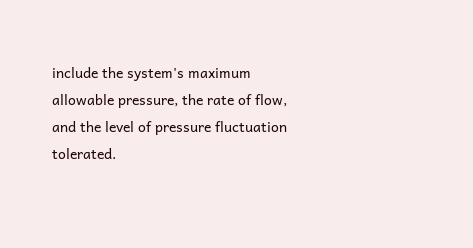include the system's maximum allowable pressure, the rate of flow, and the level of pressure fluctuation tolerated.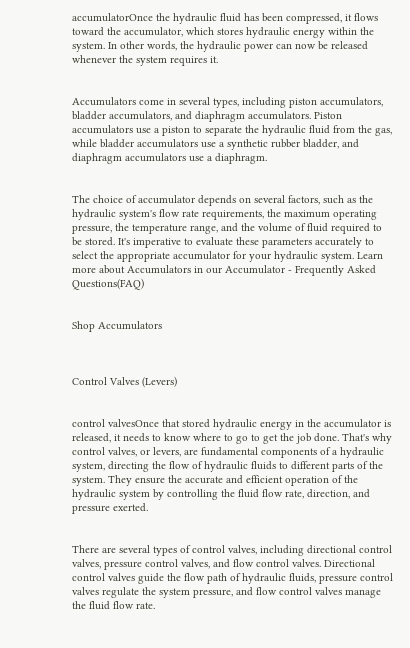accumulatorOnce the hydraulic fluid has been compressed, it flows toward the accumulator, which stores hydraulic energy within the system. In other words, the hydraulic power can now be released whenever the system requires it.


Accumulators come in several types, including piston accumulators, bladder accumulators, and diaphragm accumulators. Piston accumulators use a piston to separate the hydraulic fluid from the gas, while bladder accumulators use a synthetic rubber bladder, and diaphragm accumulators use a diaphragm.


The choice of accumulator depends on several factors, such as the hydraulic system's flow rate requirements, the maximum operating pressure, the temperature range, and the volume of fluid required to be stored. It's imperative to evaluate these parameters accurately to select the appropriate accumulator for your hydraulic system. Learn more about Accumulators in our Accumulator - Frequently Asked Questions(FAQ)


Shop Accumulators



Control Valves (Levers)


control valvesOnce that stored hydraulic energy in the accumulator is released, it needs to know where to go to get the job done. That's why control valves, or levers, are fundamental components of a hydraulic system, directing the flow of hydraulic fluids to different parts of the system. They ensure the accurate and efficient operation of the hydraulic system by controlling the fluid flow rate, direction, and pressure exerted.


There are several types of control valves, including directional control valves, pressure control valves, and flow control valves. Directional control valves guide the flow path of hydraulic fluids, pressure control valves regulate the system pressure, and flow control valves manage the fluid flow rate.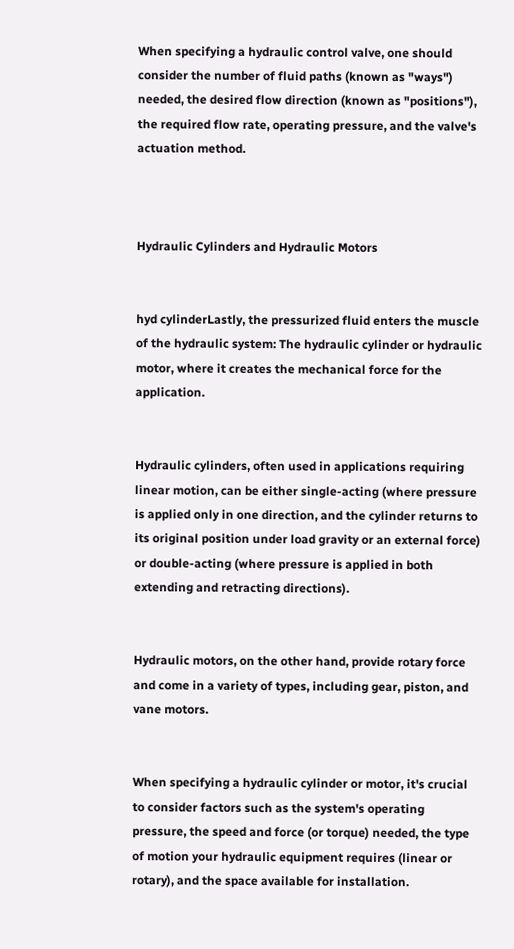When specifying a hydraulic control valve, one should consider the number of fluid paths (known as "ways") needed, the desired flow direction (known as "positions"), the required flow rate, operating pressure, and the valve's actuation method.



Hydraulic Cylinders and Hydraulic Motors


hyd cylinderLastly, the pressurized fluid enters the muscle of the hydraulic system: The hydraulic cylinder or hydraulic motor, where it creates the mechanical force for the application.


Hydraulic cylinders, often used in applications requiring linear motion, can be either single-acting (where pressure is applied only in one direction, and the cylinder returns to its original position under load gravity or an external force) or double-acting (where pressure is applied in both extending and retracting directions).


Hydraulic motors, on the other hand, provide rotary force and come in a variety of types, including gear, piston, and vane motors.


When specifying a hydraulic cylinder or motor, it's crucial to consider factors such as the system's operating pressure, the speed and force (or torque) needed, the type of motion your hydraulic equipment requires (linear or rotary), and the space available for installation.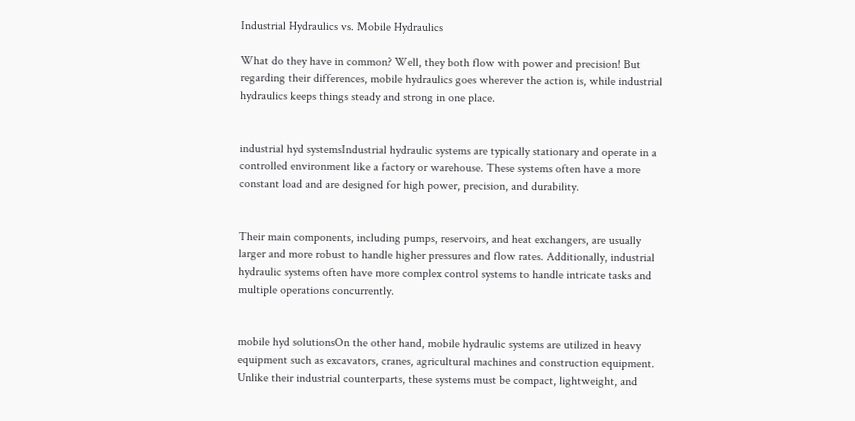Industrial Hydraulics vs. Mobile Hydraulics

What do they have in common? Well, they both flow with power and precision! But regarding their differences, mobile hydraulics goes wherever the action is, while industrial hydraulics keeps things steady and strong in one place.


industrial hyd systemsIndustrial hydraulic systems are typically stationary and operate in a controlled environment like a factory or warehouse. These systems often have a more constant load and are designed for high power, precision, and durability.


Their main components, including pumps, reservoirs, and heat exchangers, are usually larger and more robust to handle higher pressures and flow rates. Additionally, industrial hydraulic systems often have more complex control systems to handle intricate tasks and multiple operations concurrently.


mobile hyd solutionsOn the other hand, mobile hydraulic systems are utilized in heavy equipment such as excavators, cranes, agricultural machines and construction equipment. Unlike their industrial counterparts, these systems must be compact, lightweight, and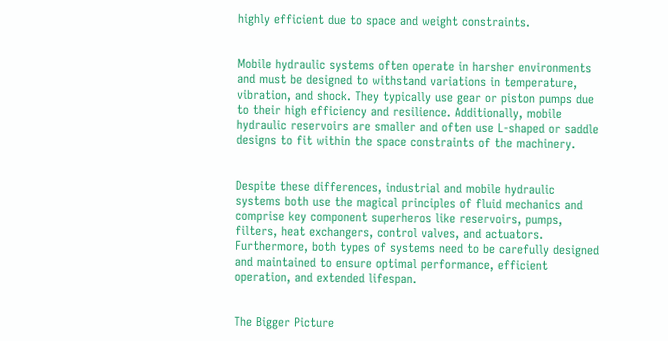highly efficient due to space and weight constraints.


Mobile hydraulic systems often operate in harsher environments and must be designed to withstand variations in temperature, vibration, and shock. They typically use gear or piston pumps due to their high efficiency and resilience. Additionally, mobile hydraulic reservoirs are smaller and often use L-shaped or saddle designs to fit within the space constraints of the machinery.


Despite these differences, industrial and mobile hydraulic systems both use the magical principles of fluid mechanics and comprise key component superheros like reservoirs, pumps, filters, heat exchangers, control valves, and actuators. Furthermore, both types of systems need to be carefully designed and maintained to ensure optimal performance, efficient operation, and extended lifespan.


The Bigger Picture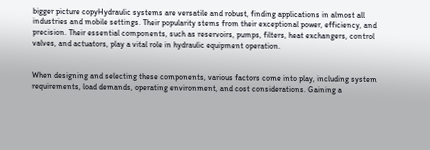bigger picture copyHydraulic systems are versatile and robust, finding applications in almost all industries and mobile settings. Their popularity stems from their exceptional power, efficiency, and precision. Their essential components, such as reservoirs, pumps, filters, heat exchangers, control valves, and actuators, play a vital role in hydraulic equipment operation.


When designing and selecting these components, various factors come into play, including system requirements, load demands, operating environment, and cost considerations. Gaining a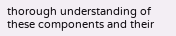thorough understanding of these components and their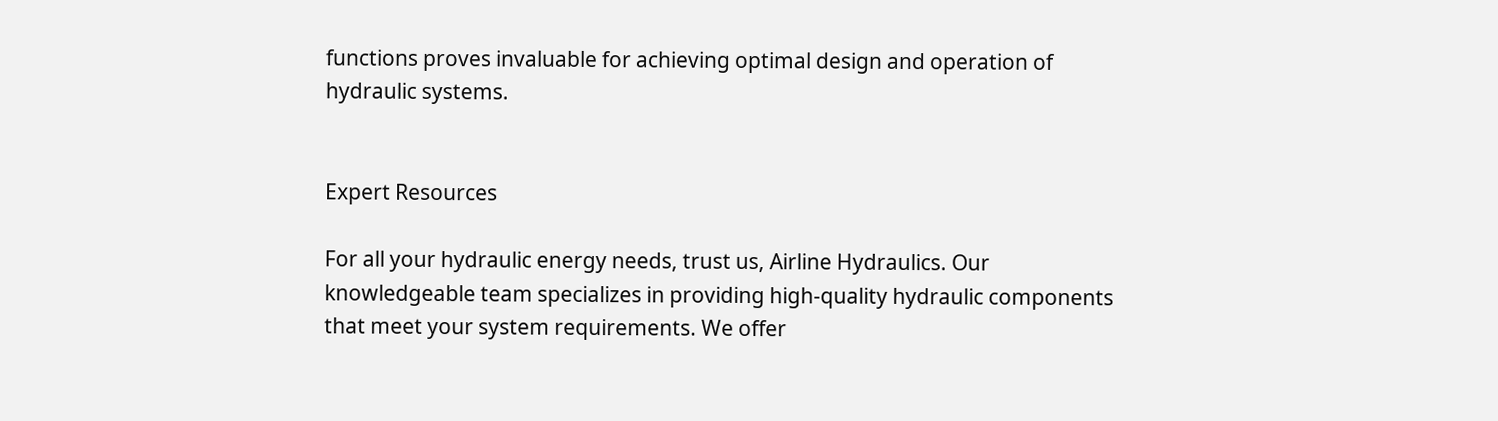functions proves invaluable for achieving optimal design and operation of hydraulic systems.


Expert Resources

For all your hydraulic energy needs, trust us, Airline Hydraulics. Our knowledgeable team specializes in providing high-quality hydraulic components that meet your system requirements. We offer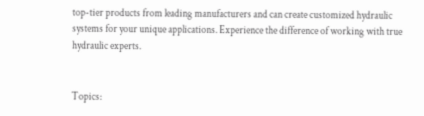top-tier products from leading manufacturers and can create customized hydraulic systems for your unique applications. Experience the difference of working with true hydraulic experts.


Topics: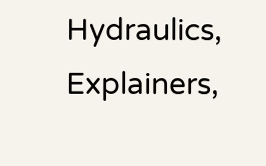Hydraulics, Explainers,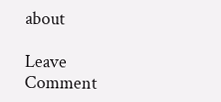about

Leave Comment